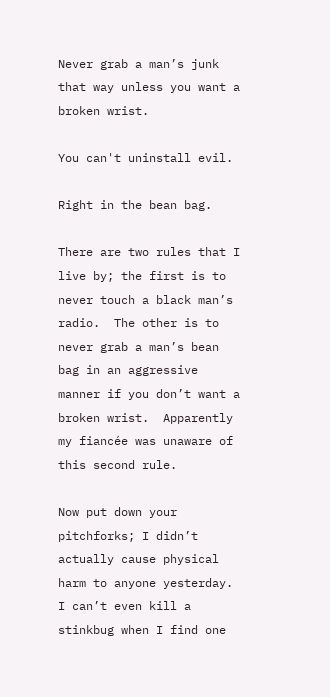Never grab a man’s junk that way unless you want a broken wrist.

You can't uninstall evil.

Right in the bean bag.

There are two rules that I live by; the first is to never touch a black man’s radio.  The other is to never grab a man’s bean bag in an aggressive manner if you don’t want a broken wrist.  Apparently my fiancée was unaware of this second rule.

Now put down your pitchforks; I didn’t actually cause physical harm to anyone yesterday.  I can’t even kill a stinkbug when I find one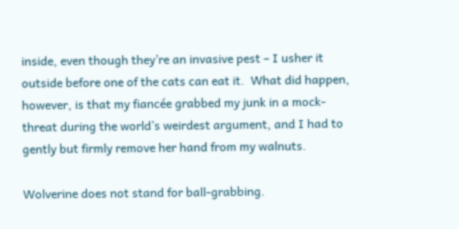inside, even though they’re an invasive pest – I usher it outside before one of the cats can eat it.  What did happen, however, is that my fiancée grabbed my junk in a mock-threat during the world’s weirdest argument, and I had to gently but firmly remove her hand from my walnuts.

Wolverine does not stand for ball-grabbing.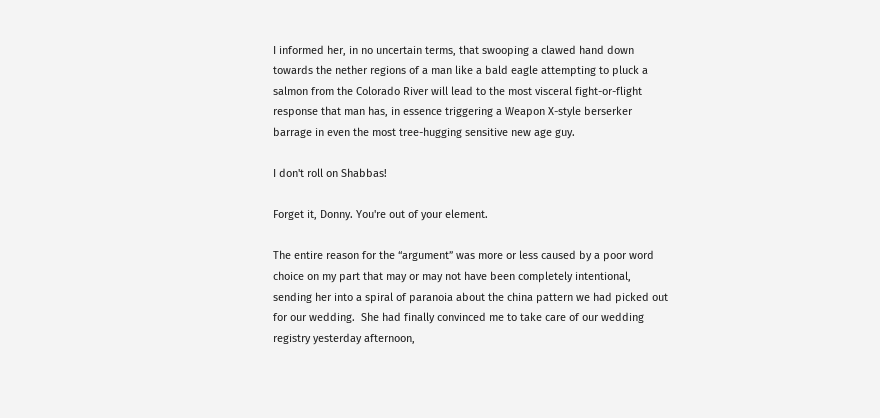I informed her, in no uncertain terms, that swooping a clawed hand down towards the nether regions of a man like a bald eagle attempting to pluck a salmon from the Colorado River will lead to the most visceral fight-or-flight response that man has, in essence triggering a Weapon X-style berserker barrage in even the most tree-hugging sensitive new age guy.

I don't roll on Shabbas!

Forget it, Donny. You're out of your element.

The entire reason for the “argument” was more or less caused by a poor word choice on my part that may or may not have been completely intentional, sending her into a spiral of paranoia about the china pattern we had picked out for our wedding.  She had finally convinced me to take care of our wedding registry yesterday afternoon,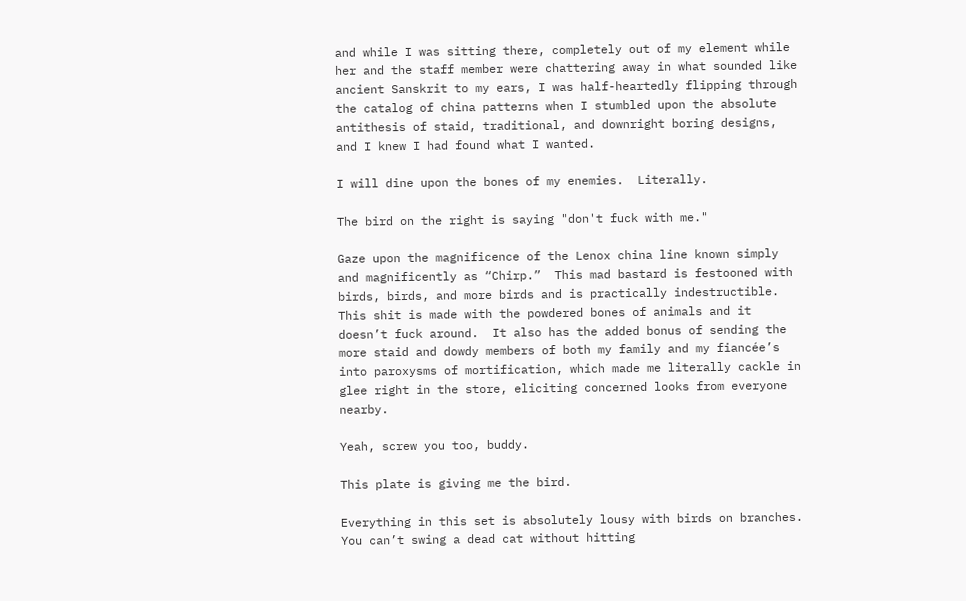and while I was sitting there, completely out of my element while her and the staff member were chattering away in what sounded like ancient Sanskrit to my ears, I was half-heartedly flipping through the catalog of china patterns when I stumbled upon the absolute antithesis of staid, traditional, and downright boring designs, and I knew I had found what I wanted.

I will dine upon the bones of my enemies.  Literally.

The bird on the right is saying "don't fuck with me."

Gaze upon the magnificence of the Lenox china line known simply and magnificently as “Chirp.”  This mad bastard is festooned with birds, birds, and more birds and is practically indestructible.  This shit is made with the powdered bones of animals and it doesn’t fuck around.  It also has the added bonus of sending the more staid and dowdy members of both my family and my fiancée’s into paroxysms of mortification, which made me literally cackle in glee right in the store, eliciting concerned looks from everyone nearby.

Yeah, screw you too, buddy.

This plate is giving me the bird.

Everything in this set is absolutely lousy with birds on branches.  You can’t swing a dead cat without hitting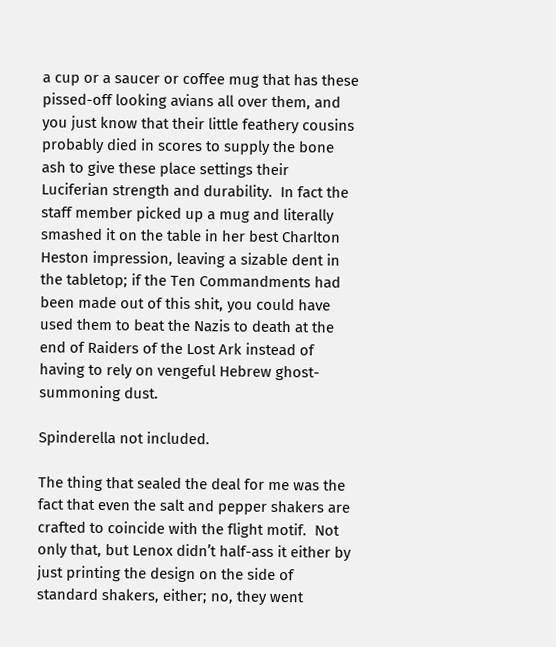a cup or a saucer or coffee mug that has these pissed-off looking avians all over them, and you just know that their little feathery cousins probably died in scores to supply the bone ash to give these place settings their Luciferian strength and durability.  In fact the staff member picked up a mug and literally smashed it on the table in her best Charlton Heston impression, leaving a sizable dent in the tabletop; if the Ten Commandments had been made out of this shit, you could have used them to beat the Nazis to death at the end of Raiders of the Lost Ark instead of having to rely on vengeful Hebrew ghost-summoning dust.

Spinderella not included.

The thing that sealed the deal for me was the fact that even the salt and pepper shakers are crafted to coincide with the flight motif.  Not only that, but Lenox didn’t half-ass it either by just printing the design on the side of standard shakers, either; no, they went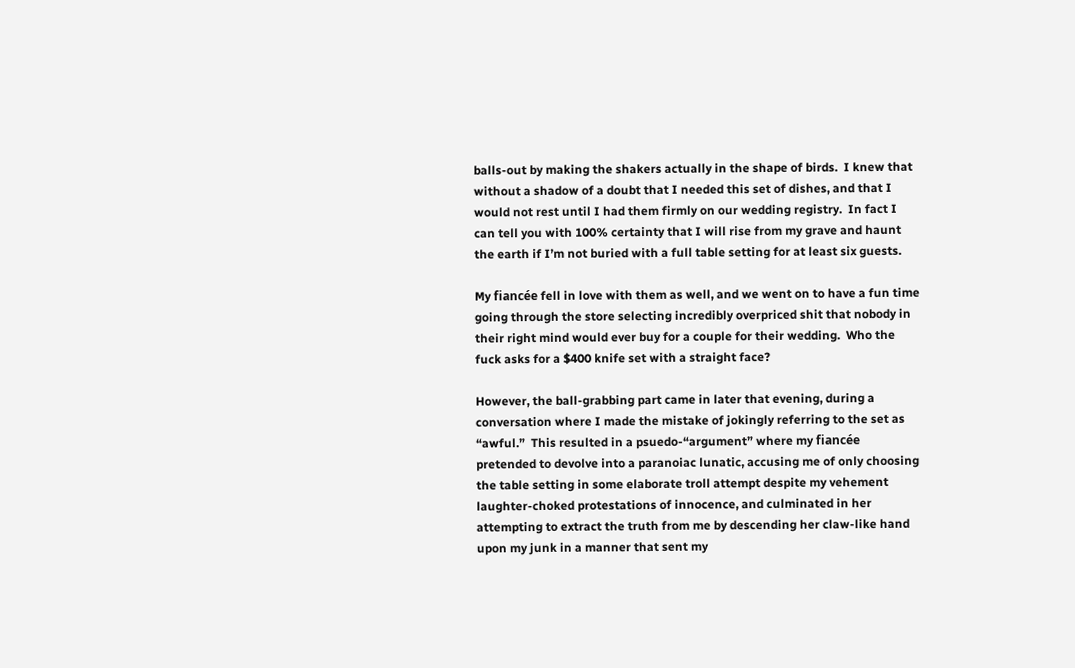balls-out by making the shakers actually in the shape of birds.  I knew that without a shadow of a doubt that I needed this set of dishes, and that I would not rest until I had them firmly on our wedding registry.  In fact I can tell you with 100% certainty that I will rise from my grave and haunt the earth if I’m not buried with a full table setting for at least six guests.

My fiancée fell in love with them as well, and we went on to have a fun time going through the store selecting incredibly overpriced shit that nobody in their right mind would ever buy for a couple for their wedding.  Who the fuck asks for a $400 knife set with a straight face?

However, the ball-grabbing part came in later that evening, during a conversation where I made the mistake of jokingly referring to the set as “awful.”  This resulted in a psuedo-“argument” where my fiancée pretended to devolve into a paranoiac lunatic, accusing me of only choosing the table setting in some elaborate troll attempt despite my vehement laughter-choked protestations of innocence, and culminated in her attempting to extract the truth from me by descending her claw-like hand upon my junk in a manner that sent my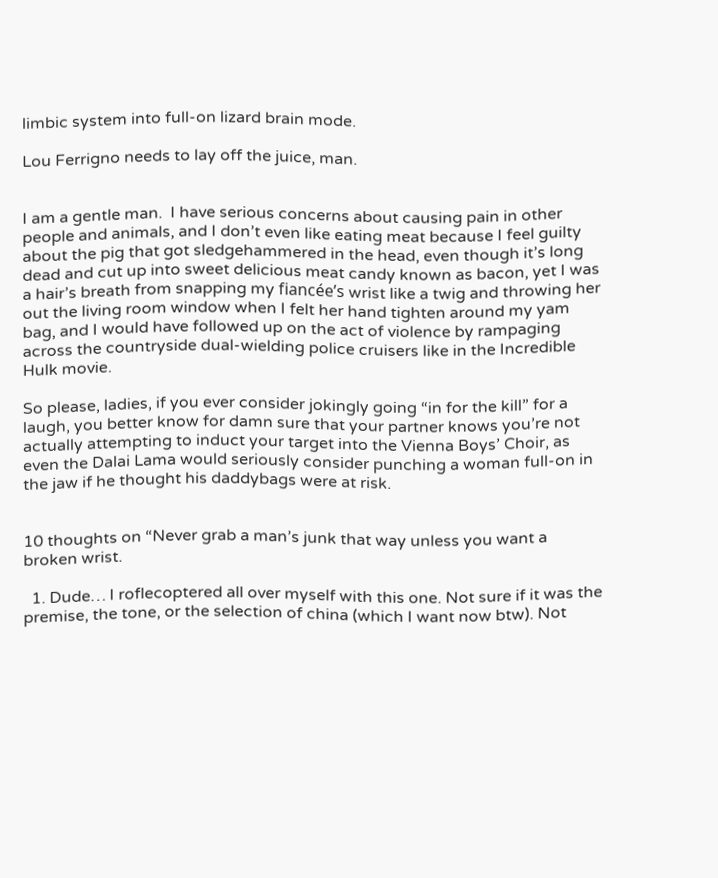limbic system into full-on lizard brain mode.

Lou Ferrigno needs to lay off the juice, man.


I am a gentle man.  I have serious concerns about causing pain in other people and animals, and I don’t even like eating meat because I feel guilty about the pig that got sledgehammered in the head, even though it’s long dead and cut up into sweet delicious meat candy known as bacon, yet I was a hair’s breath from snapping my fiancée’s wrist like a twig and throwing her out the living room window when I felt her hand tighten around my yam bag, and I would have followed up on the act of violence by rampaging across the countryside dual-wielding police cruisers like in the Incredible Hulk movie.

So please, ladies, if you ever consider jokingly going “in for the kill” for a laugh, you better know for damn sure that your partner knows you’re not actually attempting to induct your target into the Vienna Boys’ Choir, as even the Dalai Lama would seriously consider punching a woman full-on in the jaw if he thought his daddybags were at risk.


10 thoughts on “Never grab a man’s junk that way unless you want a broken wrist.

  1. Dude… I roflecoptered all over myself with this one. Not sure if it was the premise, the tone, or the selection of china (which I want now btw). Not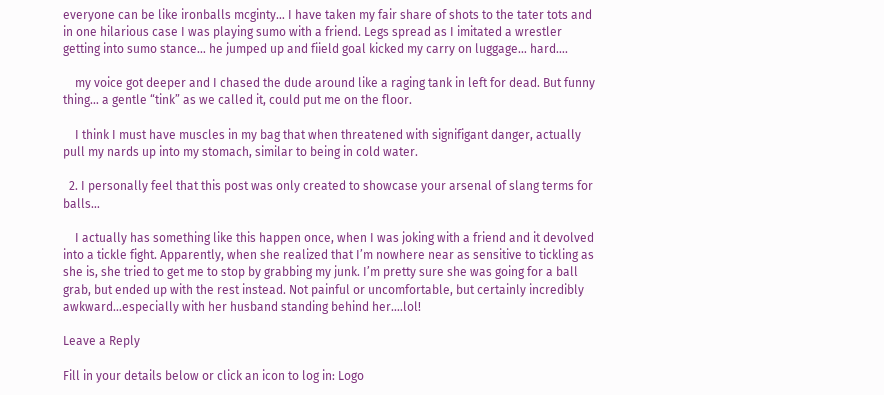everyone can be like ironballs mcginty… I have taken my fair share of shots to the tater tots and in one hilarious case I was playing sumo with a friend. Legs spread as I imitated a wrestler getting into sumo stance… he jumped up and fiield goal kicked my carry on luggage… hard….

    my voice got deeper and I chased the dude around like a raging tank in left for dead. But funny thing… a gentle “tink” as we called it, could put me on the floor.

    I think I must have muscles in my bag that when threatened with signifigant danger, actually pull my nards up into my stomach, similar to being in cold water.

  2. I personally feel that this post was only created to showcase your arsenal of slang terms for balls…

    I actually has something like this happen once, when I was joking with a friend and it devolved into a tickle fight. Apparently, when she realized that I’m nowhere near as sensitive to tickling as she is, she tried to get me to stop by grabbing my junk. I’m pretty sure she was going for a ball grab, but ended up with the rest instead. Not painful or uncomfortable, but certainly incredibly awkward…especially with her husband standing behind her….lol!

Leave a Reply

Fill in your details below or click an icon to log in: Logo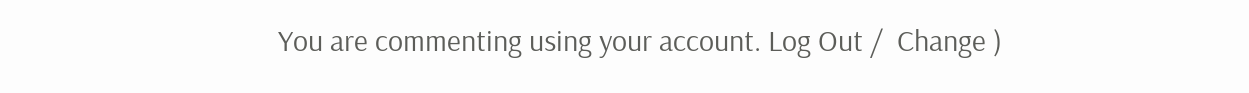You are commenting using your account. Log Out /  Change )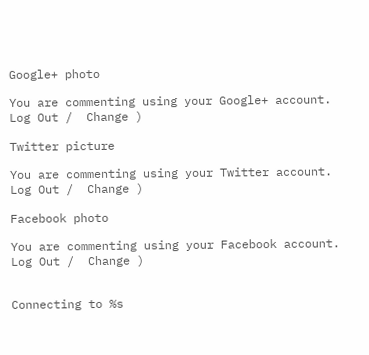Google+ photo

You are commenting using your Google+ account. Log Out /  Change )

Twitter picture

You are commenting using your Twitter account. Log Out /  Change )

Facebook photo

You are commenting using your Facebook account. Log Out /  Change )


Connecting to %s